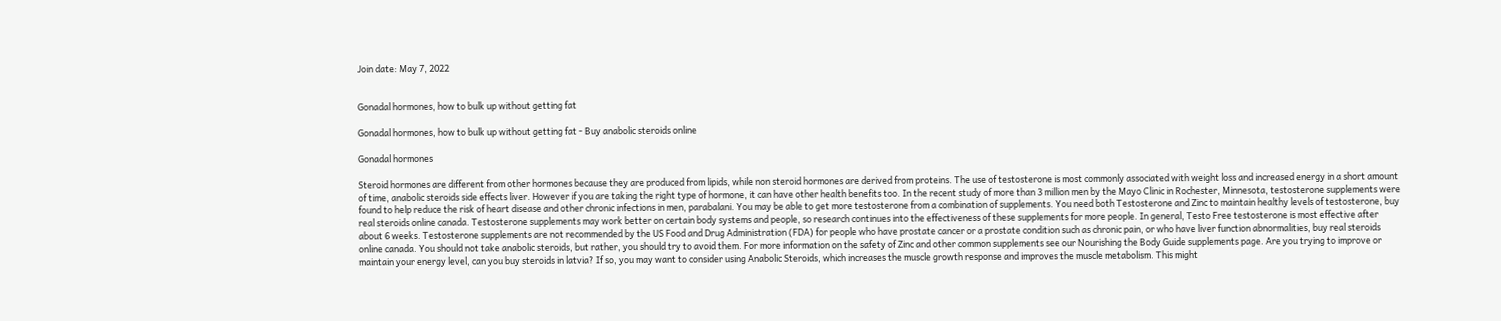Join date: May 7, 2022


Gonadal hormones, how to bulk up without getting fat

Gonadal hormones, how to bulk up without getting fat - Buy anabolic steroids online

Gonadal hormones

Steroid hormones are different from other hormones because they are produced from lipids, while non steroid hormones are derived from proteins. The use of testosterone is most commonly associated with weight loss and increased energy in a short amount of time, anabolic steroids side effects liver. However if you are taking the right type of hormone, it can have other health benefits too. In the recent study of more than 3 million men by the Mayo Clinic in Rochester, Minnesota, testosterone supplements were found to help reduce the risk of heart disease and other chronic infections in men, parabalani. You may be able to get more testosterone from a combination of supplements. You need both Testosterone and Zinc to maintain healthy levels of testosterone, buy real steroids online canada. Testosterone supplements may work better on certain body systems and people, so research continues into the effectiveness of these supplements for more people. In general, Testo Free testosterone is most effective after about 6 weeks. Testosterone supplements are not recommended by the US Food and Drug Administration (FDA) for people who have prostate cancer or a prostate condition such as chronic pain, or who have liver function abnormalities, buy real steroids online canada. You should not take anabolic steroids, but rather, you should try to avoid them. For more information on the safety of Zinc and other common supplements see our Nourishing the Body Guide supplements page. Are you trying to improve or maintain your energy level, can you buy steroids in latvia? If so, you may want to consider using Anabolic Steroids, which increases the muscle growth response and improves the muscle metabolism. This might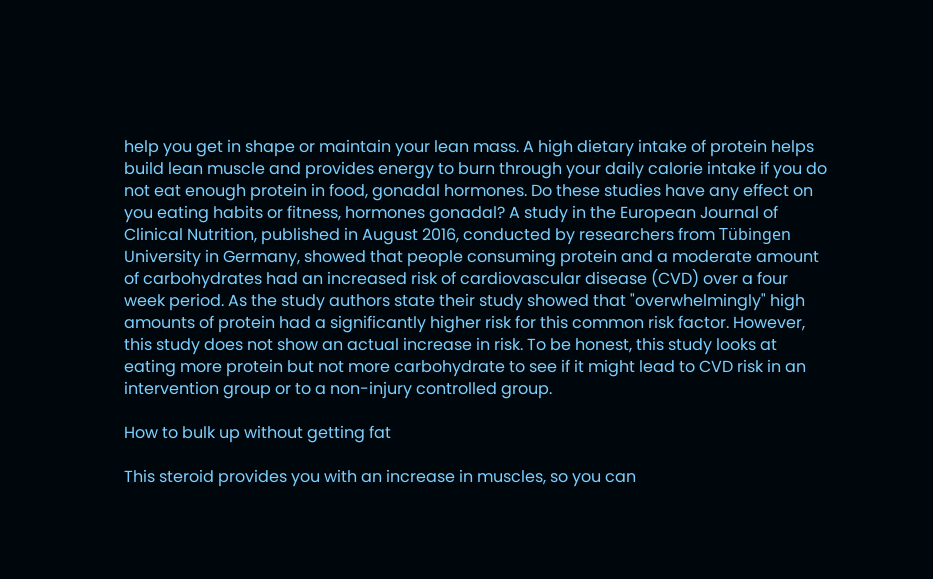help you get in shape or maintain your lean mass. A high dietary intake of protein helps build lean muscle and provides energy to burn through your daily calorie intake if you do not eat enough protein in food, gonadal hormones. Do these studies have any effect on you eating habits or fitness, hormones gonadal? A study in the European Journal of Clinical Nutrition, published in August 2016, conducted by researchers from Tübingen University in Germany, showed that people consuming protein and a moderate amount of carbohydrates had an increased risk of cardiovascular disease (CVD) over a four week period. As the study authors state their study showed that "overwhelmingly" high amounts of protein had a significantly higher risk for this common risk factor. However, this study does not show an actual increase in risk. To be honest, this study looks at eating more protein but not more carbohydrate to see if it might lead to CVD risk in an intervention group or to a non-injury controlled group.

How to bulk up without getting fat

This steroid provides you with an increase in muscles, so you can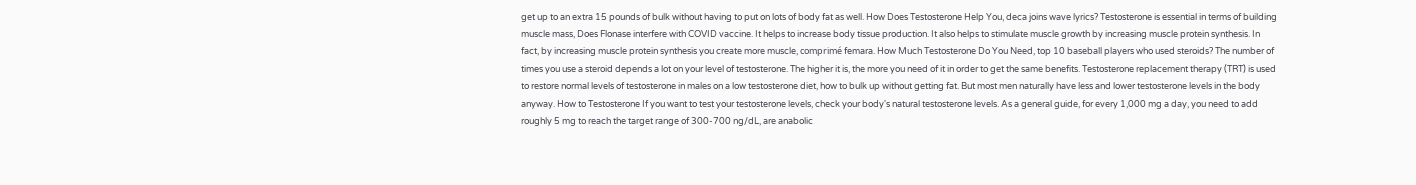get up to an extra 15 pounds of bulk without having to put on lots of body fat as well. How Does Testosterone Help You, deca joins wave lyrics? Testosterone is essential in terms of building muscle mass, Does Flonase interfere with COVID vaccine. It helps to increase body tissue production. It also helps to stimulate muscle growth by increasing muscle protein synthesis. In fact, by increasing muscle protein synthesis you create more muscle, comprimé femara. How Much Testosterone Do You Need, top 10 baseball players who used steroids? The number of times you use a steroid depends a lot on your level of testosterone. The higher it is, the more you need of it in order to get the same benefits. Testosterone replacement therapy (TRT) is used to restore normal levels of testosterone in males on a low testosterone diet, how to bulk up without getting fat. But most men naturally have less and lower testosterone levels in the body anyway. How to Testosterone If you want to test your testosterone levels, check your body's natural testosterone levels. As a general guide, for every 1,000 mg a day, you need to add roughly 5 mg to reach the target range of 300-700 ng/dL, are anabolic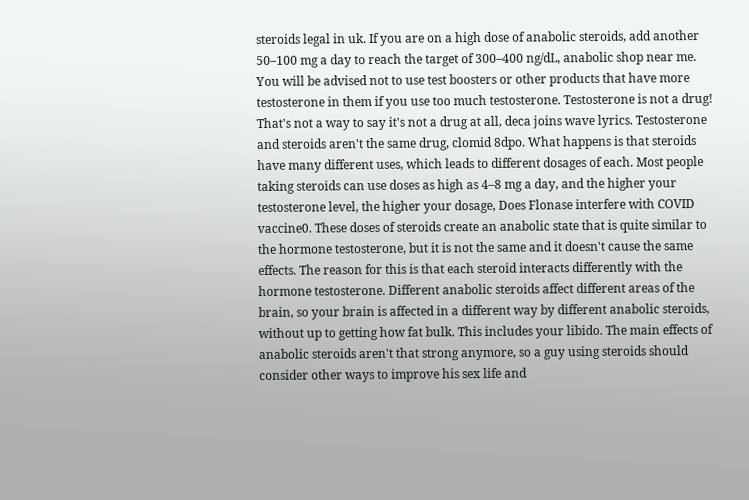steroids legal in uk. If you are on a high dose of anabolic steroids, add another 50–100 mg a day to reach the target of 300–400 ng/dL, anabolic shop near me. You will be advised not to use test boosters or other products that have more testosterone in them if you use too much testosterone. Testosterone is not a drug! That's not a way to say it's not a drug at all, deca joins wave lyrics. Testosterone and steroids aren't the same drug, clomid 8dpo. What happens is that steroids have many different uses, which leads to different dosages of each. Most people taking steroids can use doses as high as 4–8 mg a day, and the higher your testosterone level, the higher your dosage, Does Flonase interfere with COVID vaccine0. These doses of steroids create an anabolic state that is quite similar to the hormone testosterone, but it is not the same and it doesn't cause the same effects. The reason for this is that each steroid interacts differently with the hormone testosterone. Different anabolic steroids affect different areas of the brain, so your brain is affected in a different way by different anabolic steroids, without up to getting how fat bulk. This includes your libido. The main effects of anabolic steroids aren't that strong anymore, so a guy using steroids should consider other ways to improve his sex life and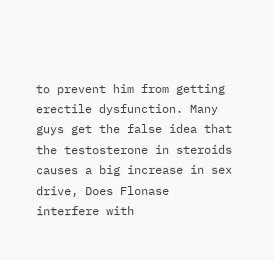to prevent him from getting erectile dysfunction. Many guys get the false idea that the testosterone in steroids causes a big increase in sex drive, Does Flonase interfere with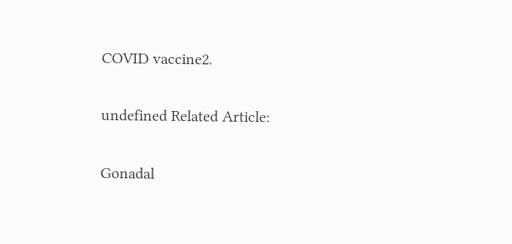COVID vaccine2.

undefined Related Article:

Gonadal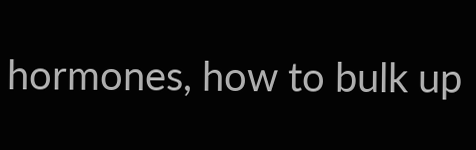hormones, how to bulk up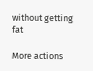without getting fat

More actions